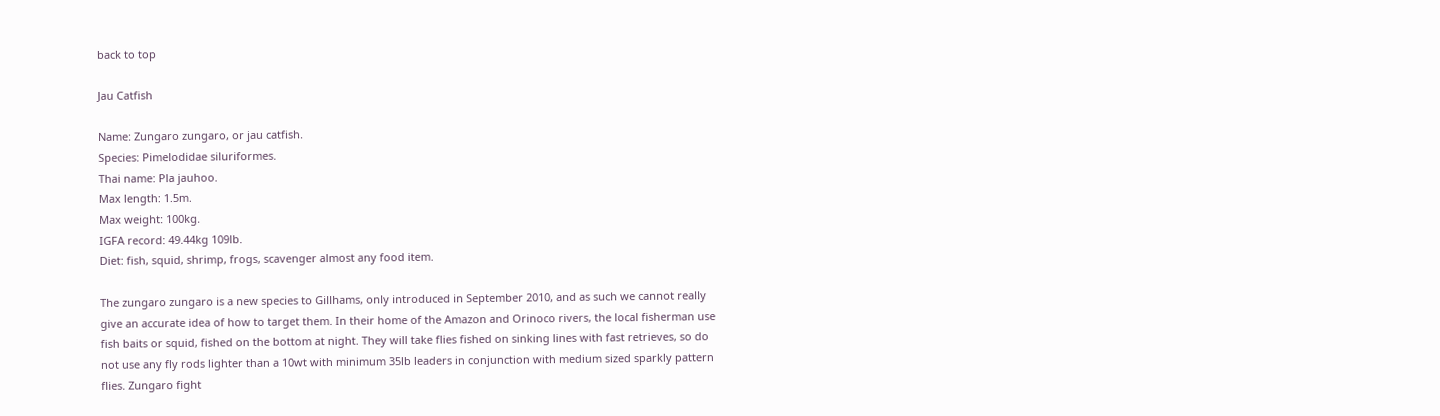back to top

Jau Catfish

Name: Zungaro zungaro, or jau catfish.
Species: Pimelodidae siluriformes.
Thai name: Pla jauhoo.
Max length: 1.5m.
Max weight: 100kg.
IGFA record: 49.44kg 109lb.
Diet: fish, squid, shrimp, frogs, scavenger almost any food item.

The zungaro zungaro is a new species to Gillhams, only introduced in September 2010, and as such we cannot really give an accurate idea of how to target them. In their home of the Amazon and Orinoco rivers, the local fisherman use fish baits or squid, fished on the bottom at night. They will take flies fished on sinking lines with fast retrieves, so do not use any fly rods lighter than a 10wt with minimum 35lb leaders in conjunction with medium sized sparkly pattern flies. Zungaro fight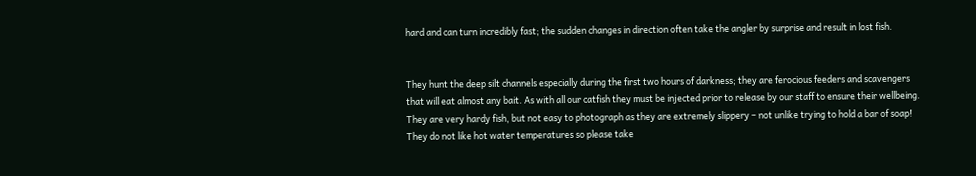hard and can turn incredibly fast; the sudden changes in direction often take the angler by surprise and result in lost fish.


They hunt the deep silt channels especially during the first two hours of darkness; they are ferocious feeders and scavengers that will eat almost any bait. As with all our catfish they must be injected prior to release by our staff to ensure their wellbeing. They are very hardy fish, but not easy to photograph as they are extremely slippery – not unlike trying to hold a bar of soap! They do not like hot water temperatures so please take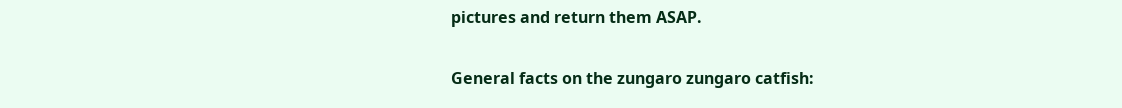pictures and return them ASAP.

General facts on the zungaro zungaro catfish: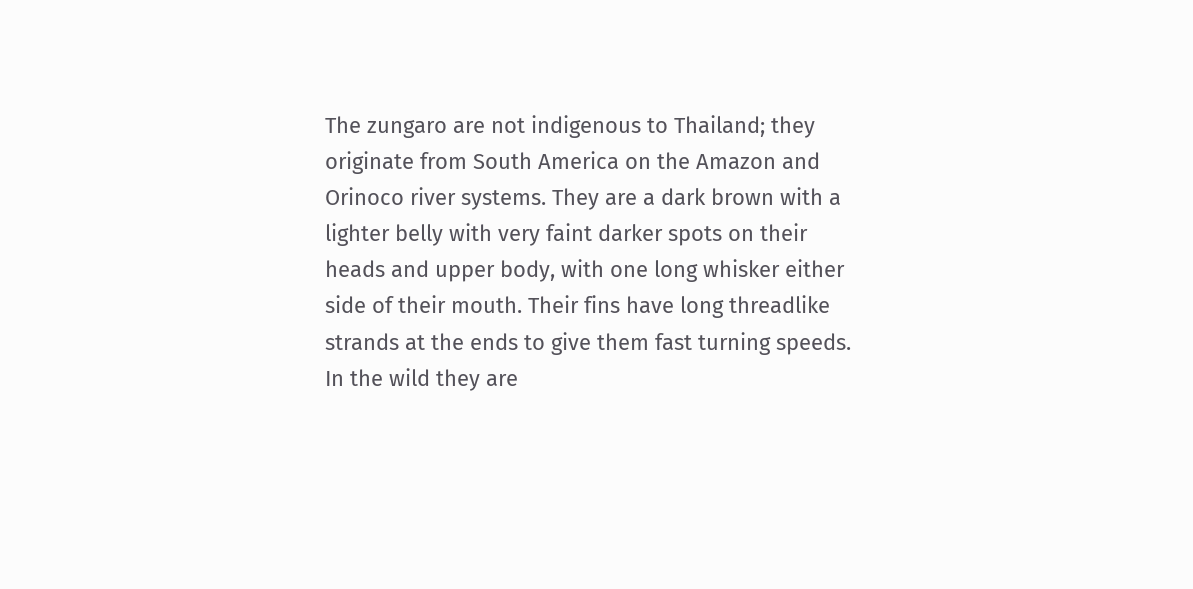The zungaro are not indigenous to Thailand; they originate from South America on the Amazon and Orinoco river systems. They are a dark brown with a lighter belly with very faint darker spots on their heads and upper body, with one long whisker either side of their mouth. Their fins have long threadlike strands at the ends to give them fast turning speeds. In the wild they are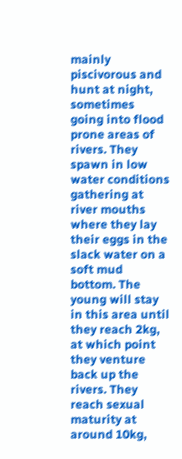mainly piscivorous and hunt at night, sometimes going into flood prone areas of rivers. They spawn in low water conditions gathering at river mouths where they lay their eggs in the slack water on a soft mud bottom. The young will stay in this area until they reach 2kg, at which point they venture back up the rivers. They reach sexual maturity at around 10kg,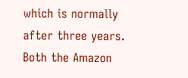which is normally after three years. Both the Amazon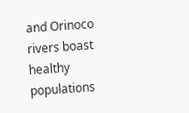and Orinoco rivers boast healthy populations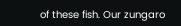of these fish. Our zungaro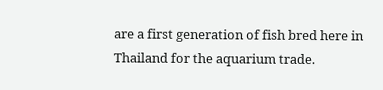are a first generation of fish bred here in Thailand for the aquarium trade.